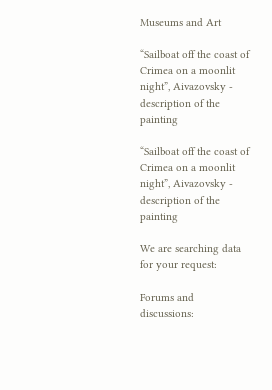Museums and Art

“Sailboat off the coast of Crimea on a moonlit night”, Aivazovsky - description of the painting

“Sailboat off the coast of Crimea on a moonlit night”, Aivazovsky - description of the painting

We are searching data for your request:

Forums and discussions: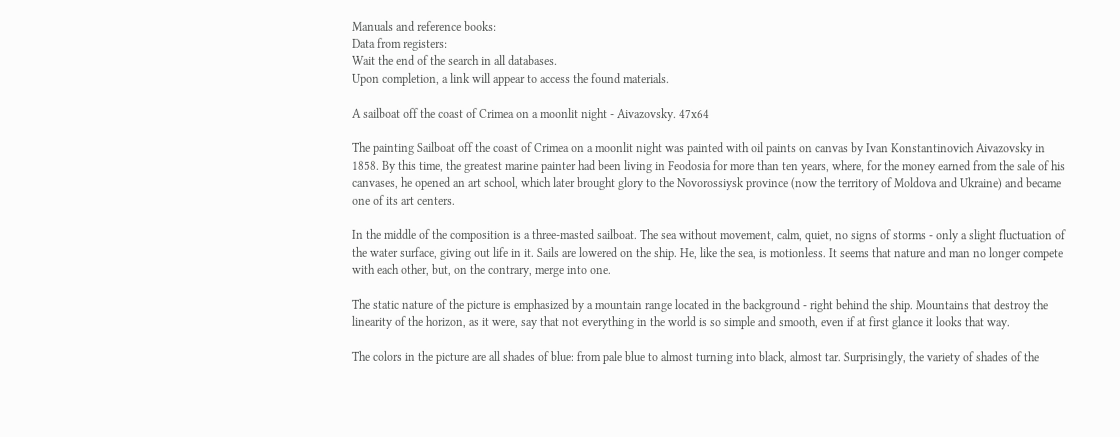Manuals and reference books:
Data from registers:
Wait the end of the search in all databases.
Upon completion, a link will appear to access the found materials.

A sailboat off the coast of Crimea on a moonlit night - Aivazovsky. 47x64

The painting Sailboat off the coast of Crimea on a moonlit night was painted with oil paints on canvas by Ivan Konstantinovich Aivazovsky in 1858. By this time, the greatest marine painter had been living in Feodosia for more than ten years, where, for the money earned from the sale of his canvases, he opened an art school, which later brought glory to the Novorossiysk province (now the territory of Moldova and Ukraine) and became one of its art centers.

In the middle of the composition is a three-masted sailboat. The sea without movement, calm, quiet, no signs of storms - only a slight fluctuation of the water surface, giving out life in it. Sails are lowered on the ship. He, like the sea, is motionless. It seems that nature and man no longer compete with each other, but, on the contrary, merge into one.

The static nature of the picture is emphasized by a mountain range located in the background - right behind the ship. Mountains that destroy the linearity of the horizon, as it were, say that not everything in the world is so simple and smooth, even if at first glance it looks that way.

The colors in the picture are all shades of blue: from pale blue to almost turning into black, almost tar. Surprisingly, the variety of shades of the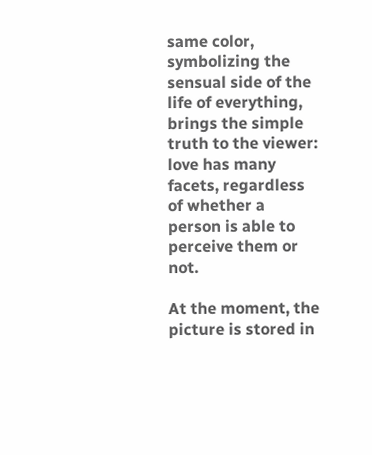same color, symbolizing the sensual side of the life of everything, brings the simple truth to the viewer: love has many facets, regardless of whether a person is able to perceive them or not.

At the moment, the picture is stored in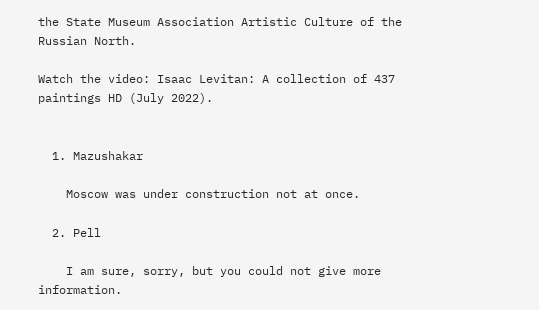the State Museum Association Artistic Culture of the Russian North.

Watch the video: Isaac Levitan: A collection of 437 paintings HD (July 2022).


  1. Mazushakar

    Moscow was under construction not at once.

  2. Pell

    I am sure, sorry, but you could not give more information.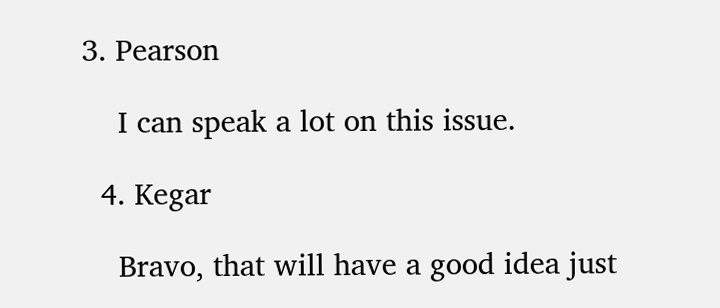3. Pearson

    I can speak a lot on this issue.

  4. Kegar

    Bravo, that will have a good idea just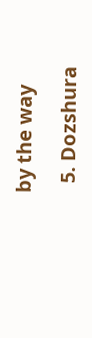by the way

  5. Dozshura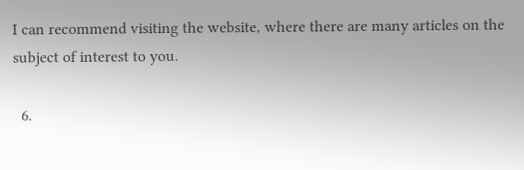I can recommend visiting the website, where there are many articles on the subject of interest to you.

  6.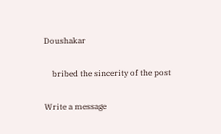Doushakar

    bribed the sincerity of the post

Write a message